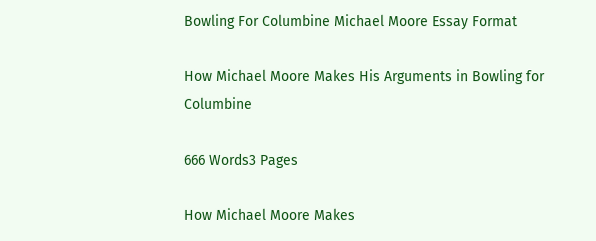Bowling For Columbine Michael Moore Essay Format

How Michael Moore Makes His Arguments in Bowling for Columbine

666 Words3 Pages

How Michael Moore Makes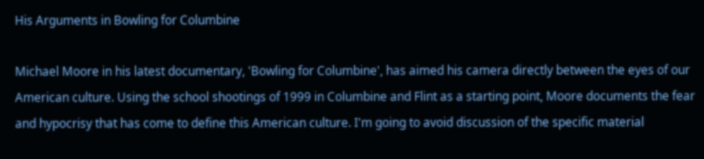His Arguments in Bowling for Columbine

Michael Moore in his latest documentary, 'Bowling for Columbine', has aimed his camera directly between the eyes of our American culture. Using the school shootings of 1999 in Columbine and Flint as a starting point, Moore documents the fear and hypocrisy that has come to define this American culture. I'm going to avoid discussion of the specific material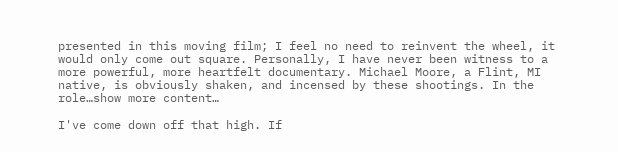presented in this moving film; I feel no need to reinvent the wheel, it would only come out square. Personally, I have never been witness to a more powerful, more heartfelt documentary. Michael Moore, a Flint, MI native, is obviously shaken, and incensed by these shootings. In the role…show more content…

I've come down off that high. If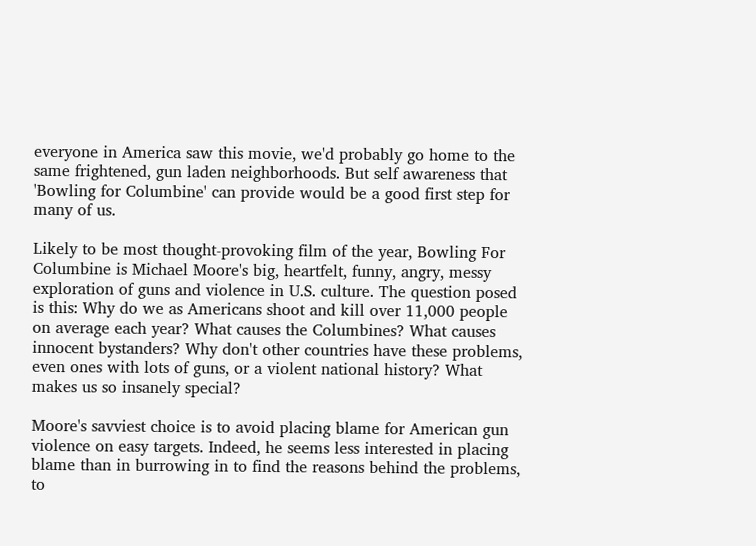everyone in America saw this movie, we'd probably go home to the same frightened, gun laden neighborhoods. But self awareness that 'Bowling for Columbine' can provide would be a good first step for many of us.

Likely to be most thought-provoking film of the year, Bowling For Columbine is Michael Moore's big, heartfelt, funny, angry, messy exploration of guns and violence in U.S. culture. The question posed is this: Why do we as Americans shoot and kill over 11,000 people on average each year? What causes the Columbines? What causes innocent bystanders? Why don't other countries have these problems, even ones with lots of guns, or a violent national history? What makes us so insanely special?

Moore's savviest choice is to avoid placing blame for American gun violence on easy targets. Indeed, he seems less interested in placing blame than in burrowing in to find the reasons behind the problems, to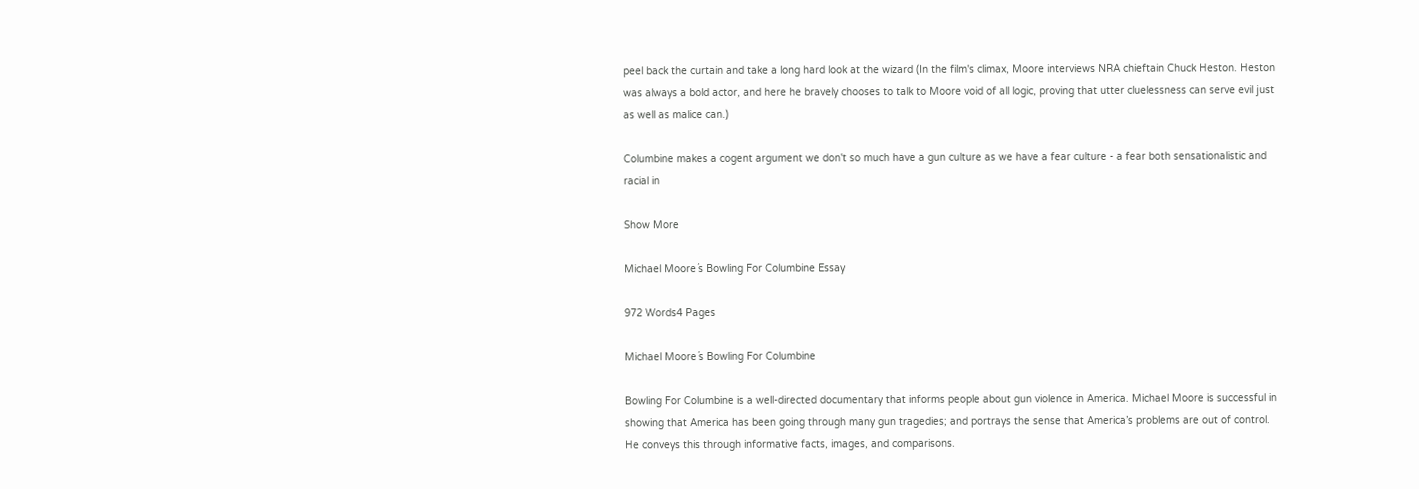peel back the curtain and take a long hard look at the wizard (In the film's climax, Moore interviews NRA chieftain Chuck Heston. Heston was always a bold actor, and here he bravely chooses to talk to Moore void of all logic, proving that utter cluelessness can serve evil just as well as malice can.)

Columbine makes a cogent argument we don't so much have a gun culture as we have a fear culture - a fear both sensationalistic and racial in

Show More

Michael Moore´s Bowling For Columbine Essay

972 Words4 Pages

Michael Moore´s Bowling For Columbine

Bowling For Columbine is a well-directed documentary that informs people about gun violence in America. Michael Moore is successful in showing that America has been going through many gun tragedies; and portrays the sense that America’s problems are out of control. He conveys this through informative facts, images, and comparisons.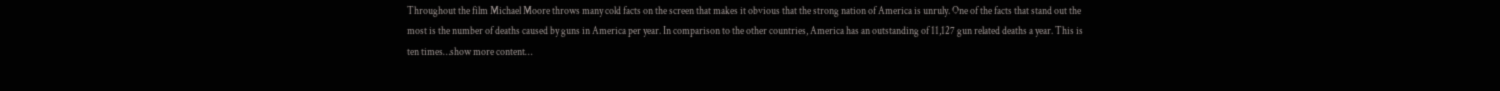Throughout the film Michael Moore throws many cold facts on the screen that makes it obvious that the strong nation of America is unruly. One of the facts that stand out the most is the number of deaths caused by guns in America per year. In comparison to the other countries, America has an outstanding of 11,127 gun related deaths a year. This is ten times…show more content…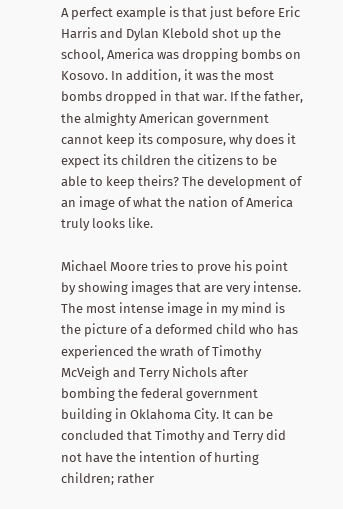A perfect example is that just before Eric Harris and Dylan Klebold shot up the school, America was dropping bombs on Kosovo. In addition, it was the most bombs dropped in that war. If the father, the almighty American government cannot keep its composure, why does it expect its children the citizens to be able to keep theirs? The development of an image of what the nation of America truly looks like.

Michael Moore tries to prove his point by showing images that are very intense. The most intense image in my mind is the picture of a deformed child who has experienced the wrath of Timothy McVeigh and Terry Nichols after bombing the federal government building in Oklahoma City. It can be concluded that Timothy and Terry did not have the intention of hurting children; rather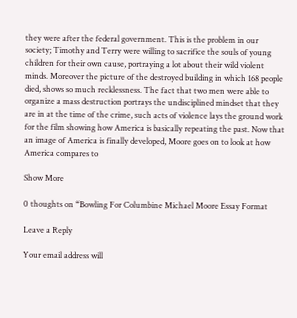they were after the federal government. This is the problem in our society; Timothy and Terry were willing to sacrifice the souls of young children for their own cause, portraying a lot about their wild violent minds. Moreover the picture of the destroyed building in which 168 people died, shows so much recklessness. The fact that two men were able to organize a mass destruction portrays the undisciplined mindset that they are in at the time of the crime, such acts of violence lays the ground work for the film showing how America is basically repeating the past. Now that an image of America is finally developed, Moore goes on to look at how America compares to

Show More

0 thoughts on “Bowling For Columbine Michael Moore Essay Format

Leave a Reply

Your email address will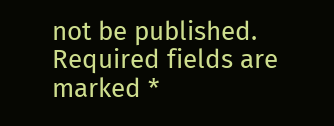not be published. Required fields are marked *